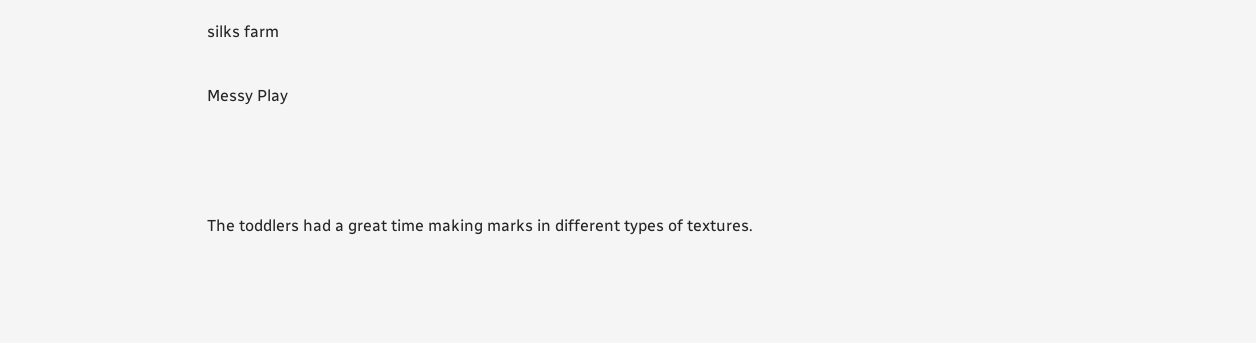silks farm

Messy Play



The toddlers had a great time making marks in different types of textures.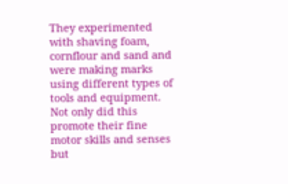They experimented with shaving foam, cornflour and sand and were making marks using different types of tools and equipment. Not only did this promote their fine motor skills and senses but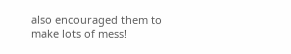also encouraged them to make lots of mess!